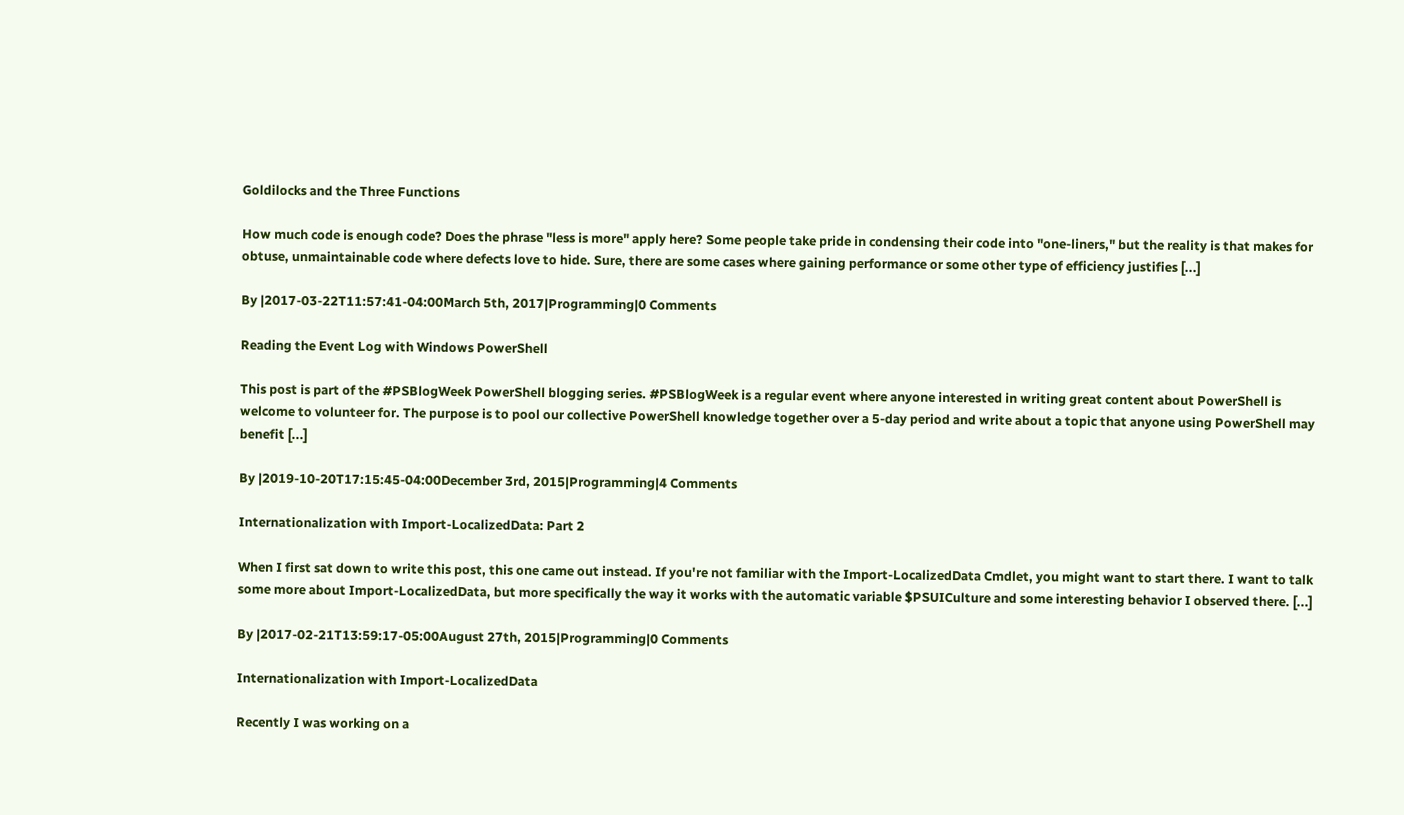Goldilocks and the Three Functions

How much code is enough code? Does the phrase "less is more" apply here? Some people take pride in condensing their code into "one-liners," but the reality is that makes for obtuse, unmaintainable code where defects love to hide. Sure, there are some cases where gaining performance or some other type of efficiency justifies [...]

By |2017-03-22T11:57:41-04:00March 5th, 2017|Programming|0 Comments

Reading the Event Log with Windows PowerShell

This post is part of the #PSBlogWeek PowerShell blogging series. #PSBlogWeek is a regular event where anyone interested in writing great content about PowerShell is welcome to volunteer for. The purpose is to pool our collective PowerShell knowledge together over a 5-day period and write about a topic that anyone using PowerShell may benefit [...]

By |2019-10-20T17:15:45-04:00December 3rd, 2015|Programming|4 Comments

Internationalization with Import-LocalizedData: Part 2

When I first sat down to write this post, this one came out instead. If you're not familiar with the Import-LocalizedData Cmdlet, you might want to start there. I want to talk some more about Import-LocalizedData, but more specifically the way it works with the automatic variable $PSUICulture and some interesting behavior I observed there. [...]

By |2017-02-21T13:59:17-05:00August 27th, 2015|Programming|0 Comments

Internationalization with Import-LocalizedData

Recently I was working on a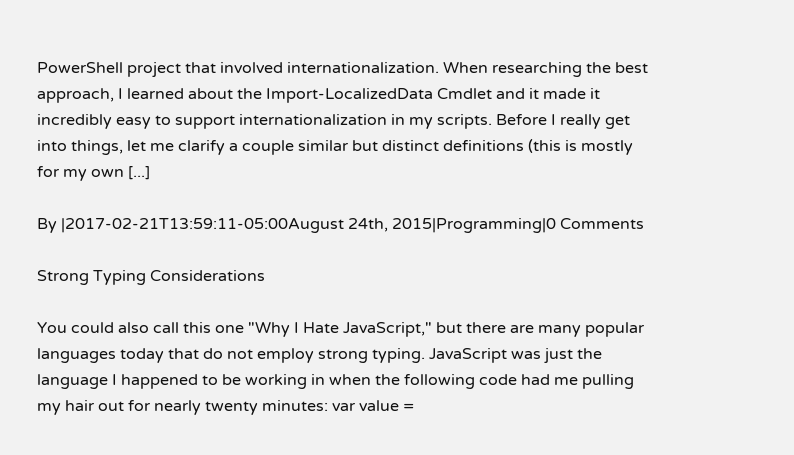PowerShell project that involved internationalization. When researching the best approach, I learned about the Import-LocalizedData Cmdlet and it made it incredibly easy to support internationalization in my scripts. Before I really get into things, let me clarify a couple similar but distinct definitions (this is mostly for my own [...]

By |2017-02-21T13:59:11-05:00August 24th, 2015|Programming|0 Comments

Strong Typing Considerations

You could also call this one "Why I Hate JavaScript," but there are many popular languages today that do not employ strong typing. JavaScript was just the language I happened to be working in when the following code had me pulling my hair out for nearly twenty minutes: var value =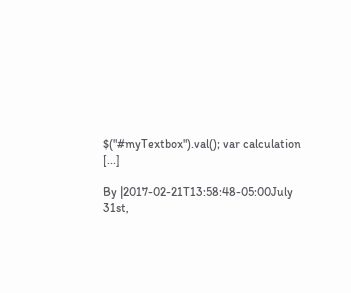$("#myTextbox").val(); var calculation [...]

By |2017-02-21T13:58:48-05:00July 31st,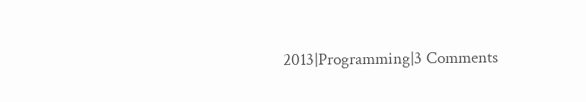2013|Programming|3 Comments